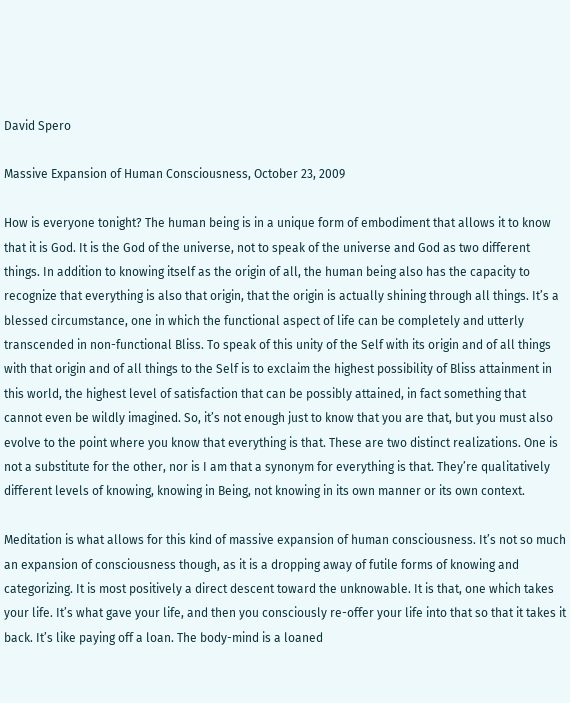David Spero

Massive Expansion of Human Consciousness, October 23, 2009

How is everyone tonight? The human being is in a unique form of embodiment that allows it to know that it is God. It is the God of the universe, not to speak of the universe and God as two different things. In addition to knowing itself as the origin of all, the human being also has the capacity to recognize that everything is also that origin, that the origin is actually shining through all things. It’s a blessed circumstance, one in which the functional aspect of life can be completely and utterly transcended in non-functional Bliss. To speak of this unity of the Self with its origin and of all things with that origin and of all things to the Self is to exclaim the highest possibility of Bliss attainment in this world, the highest level of satisfaction that can be possibly attained, in fact something that cannot even be wildly imagined. So, it’s not enough just to know that you are that, but you must also evolve to the point where you know that everything is that. These are two distinct realizations. One is not a substitute for the other, nor is I am that a synonym for everything is that. They’re qualitatively different levels of knowing, knowing in Being, not knowing in its own manner or its own context.

Meditation is what allows for this kind of massive expansion of human consciousness. It’s not so much an expansion of consciousness though, as it is a dropping away of futile forms of knowing and categorizing. It is most positively a direct descent toward the unknowable. It is that, one which takes your life. It’s what gave your life, and then you consciously re-offer your life into that so that it takes it back. It’s like paying off a loan. The body-mind is a loaned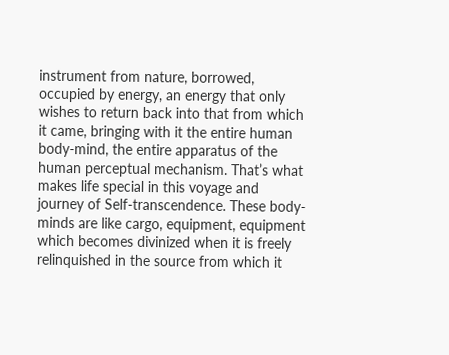instrument from nature, borrowed, occupied by energy, an energy that only wishes to return back into that from which it came, bringing with it the entire human body-mind, the entire apparatus of the human perceptual mechanism. That’s what makes life special in this voyage and journey of Self-transcendence. These body-minds are like cargo, equipment, equipment which becomes divinized when it is freely relinquished in the source from which it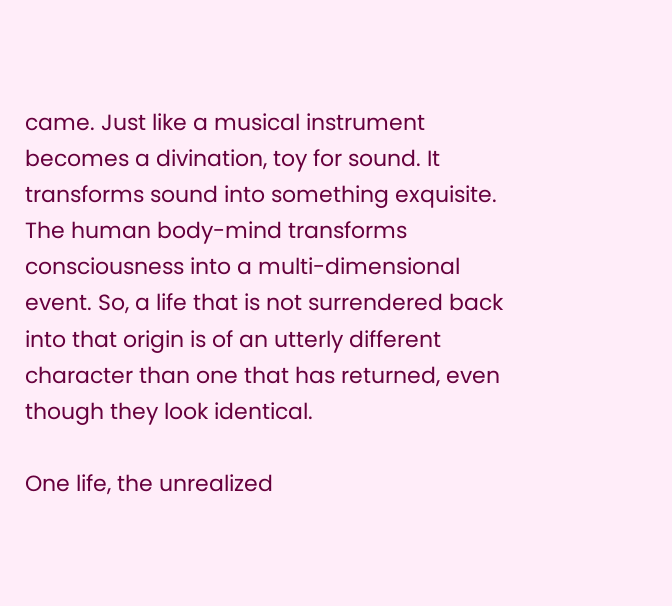came. Just like a musical instrument becomes a divination, toy for sound. It transforms sound into something exquisite. The human body-mind transforms consciousness into a multi-dimensional event. So, a life that is not surrendered back into that origin is of an utterly different character than one that has returned, even though they look identical.

One life, the unrealized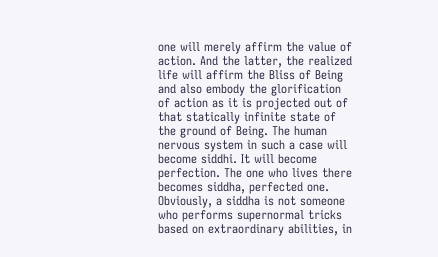one will merely affirm the value of action. And the latter, the realized life will affirm the Bliss of Being and also embody the glorification of action as it is projected out of that statically infinite state of the ground of Being. The human nervous system in such a case will become siddhi. It will become perfection. The one who lives there becomes siddha, perfected one. Obviously, a siddha is not someone who performs supernormal tricks based on extraordinary abilities, in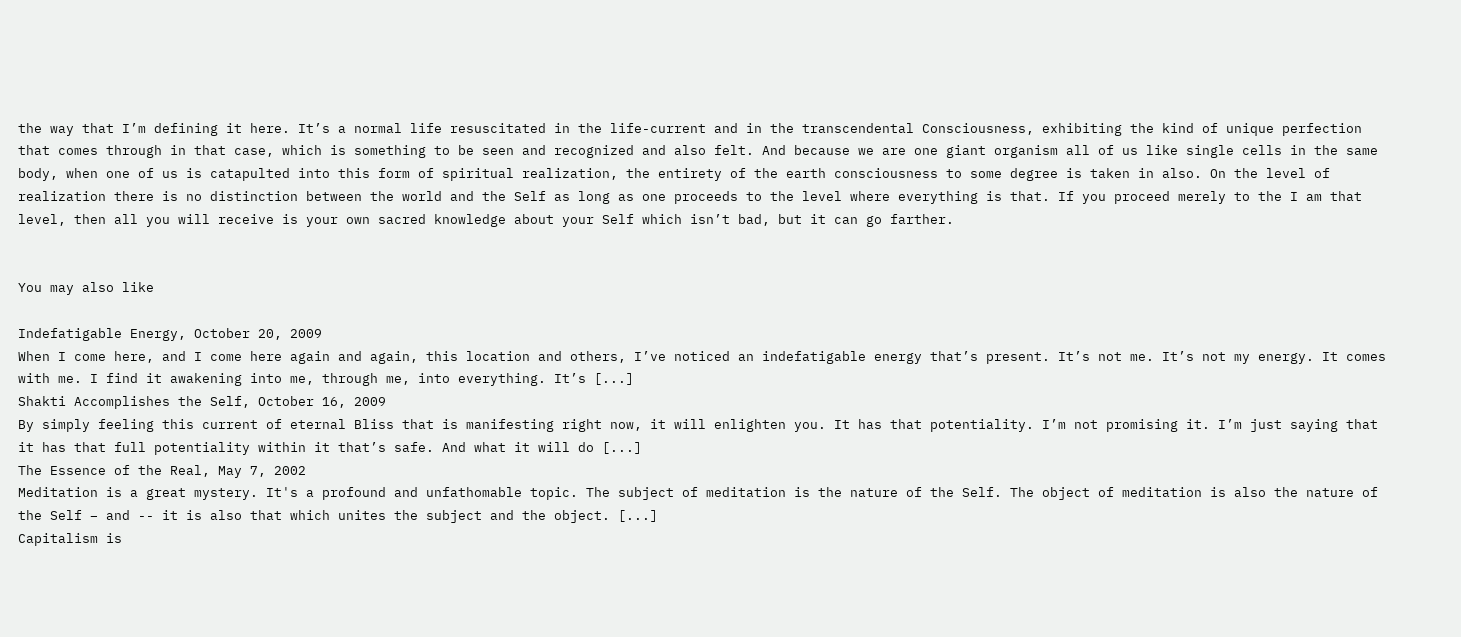the way that I’m defining it here. It’s a normal life resuscitated in the life-current and in the transcendental Consciousness, exhibiting the kind of unique perfection that comes through in that case, which is something to be seen and recognized and also felt. And because we are one giant organism all of us like single cells in the same body, when one of us is catapulted into this form of spiritual realization, the entirety of the earth consciousness to some degree is taken in also. On the level of realization there is no distinction between the world and the Self as long as one proceeds to the level where everything is that. If you proceed merely to the I am that level, then all you will receive is your own sacred knowledge about your Self which isn’t bad, but it can go farther.


You may also like

Indefatigable Energy, October 20, 2009
When I come here, and I come here again and again, this location and others, I’ve noticed an indefatigable energy that’s present. It’s not me. It’s not my energy. It comes with me. I find it awakening into me, through me, into everything. It’s [...]
Shakti Accomplishes the Self, October 16, 2009
By simply feeling this current of eternal Bliss that is manifesting right now, it will enlighten you. It has that potentiality. I’m not promising it. I’m just saying that it has that full potentiality within it that’s safe. And what it will do [...]
The Essence of the Real, May 7, 2002
Meditation is a great mystery. It's a profound and unfathomable topic. The subject of meditation is the nature of the Self. The object of meditation is also the nature of the Self – and -- it is also that which unites the subject and the object. [...]
Capitalism is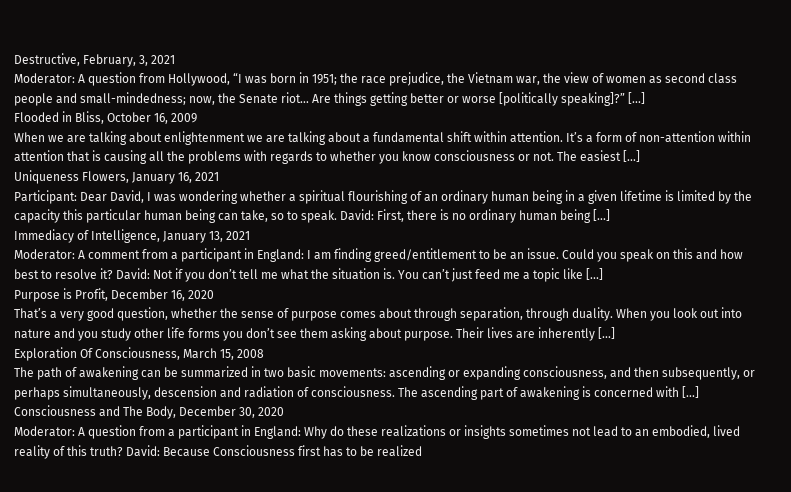Destructive, February, 3, 2021
Moderator: A question from Hollywood, “I was born in 1951; the race prejudice, the Vietnam war, the view of women as second class people and small-mindedness; now, the Senate riot… Are things getting better or worse [politically speaking]?” [...]
Flooded in Bliss, October 16, 2009
When we are talking about enlightenment we are talking about a fundamental shift within attention. It’s a form of non-attention within attention that is causing all the problems with regards to whether you know consciousness or not. The easiest [...]
Uniqueness Flowers, January 16, 2021
Participant: Dear David, I was wondering whether a spiritual flourishing of an ordinary human being in a given lifetime is limited by the capacity this particular human being can take, so to speak. David: First, there is no ordinary human being [...]
Immediacy of Intelligence, January 13, 2021
Moderator: A comment from a participant in England: I am finding greed/entitlement to be an issue. Could you speak on this and how best to resolve it? David: Not if you don’t tell me what the situation is. You can’t just feed me a topic like [...]
Purpose is Profit, December 16, 2020
That’s a very good question, whether the sense of purpose comes about through separation, through duality. When you look out into nature and you study other life forms you don’t see them asking about purpose. Their lives are inherently [...]
Exploration Of Consciousness, March 15, 2008
The path of awakening can be summarized in two basic movements: ascending or expanding consciousness, and then subsequently, or perhaps simultaneously, descension and radiation of consciousness. The ascending part of awakening is concerned with [...]
Consciousness and The Body, December 30, 2020
Moderator: A question from a participant in England: Why do these realizations or insights sometimes not lead to an embodied, lived reality of this truth? David: Because Consciousness first has to be realized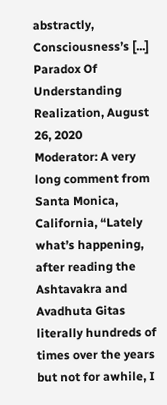abstractly, Consciousness’s [...]
Paradox Of Understanding Realization, August 26, 2020
Moderator: A very long comment from Santa Monica, California, “Lately what’s happening, after reading the Ashtavakra and Avadhuta Gitas literally hundreds of times over the years but not for awhile, I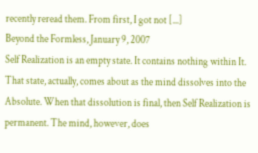recently reread them. From first, I got not [...]
Beyond the Formless, January 9, 2007
Self Realization is an empty state. It contains nothing within It. That state, actually, comes about as the mind dissolves into the Absolute. When that dissolution is final, then Self Realization is permanent. The mind, however, does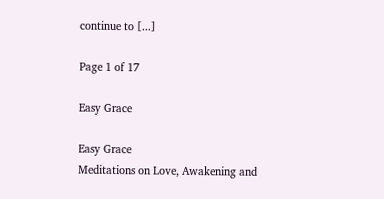continue to [...]

Page 1 of 17

Easy Grace

Easy Grace
Meditations on Love, Awakening and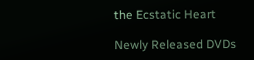the Ecstatic Heart

Newly Released DVDs